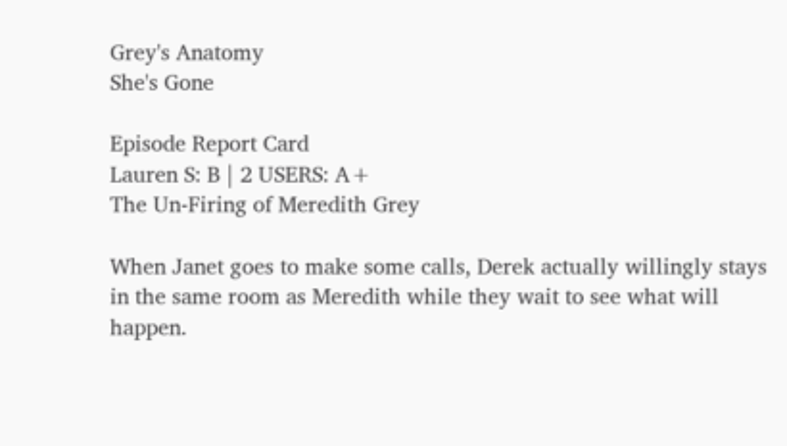Grey's Anatomy
She's Gone

Episode Report Card
Lauren S: B | 2 USERS: A+
The Un-Firing of Meredith Grey

When Janet goes to make some calls, Derek actually willingly stays in the same room as Meredith while they wait to see what will happen.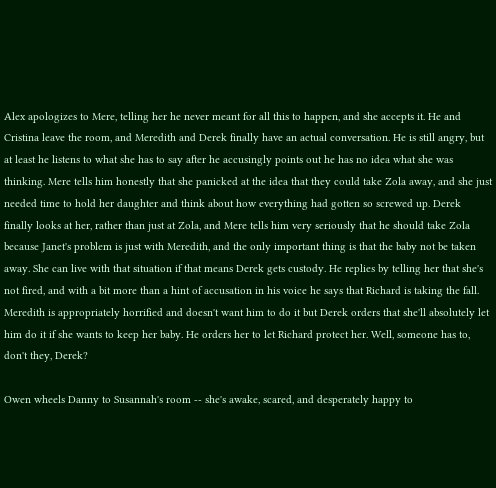Alex apologizes to Mere, telling her he never meant for all this to happen, and she accepts it. He and Cristina leave the room, and Meredith and Derek finally have an actual conversation. He is still angry, but at least he listens to what she has to say after he accusingly points out he has no idea what she was thinking. Mere tells him honestly that she panicked at the idea that they could take Zola away, and she just needed time to hold her daughter and think about how everything had gotten so screwed up. Derek finally looks at her, rather than just at Zola, and Mere tells him very seriously that he should take Zola because Janet's problem is just with Meredith, and the only important thing is that the baby not be taken away. She can live with that situation if that means Derek gets custody. He replies by telling her that she's not fired, and with a bit more than a hint of accusation in his voice he says that Richard is taking the fall. Meredith is appropriately horrified and doesn't want him to do it but Derek orders that she'll absolutely let him do it if she wants to keep her baby. He orders her to let Richard protect her. Well, someone has to, don't they, Derek?

Owen wheels Danny to Susannah's room -- she's awake, scared, and desperately happy to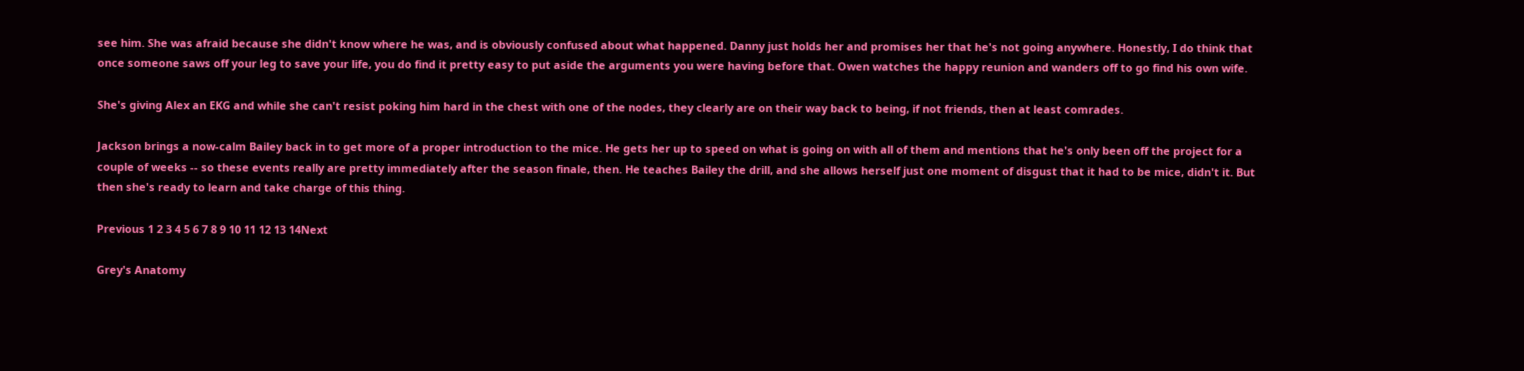see him. She was afraid because she didn't know where he was, and is obviously confused about what happened. Danny just holds her and promises her that he's not going anywhere. Honestly, I do think that once someone saws off your leg to save your life, you do find it pretty easy to put aside the arguments you were having before that. Owen watches the happy reunion and wanders off to go find his own wife.

She's giving Alex an EKG and while she can't resist poking him hard in the chest with one of the nodes, they clearly are on their way back to being, if not friends, then at least comrades.

Jackson brings a now-calm Bailey back in to get more of a proper introduction to the mice. He gets her up to speed on what is going on with all of them and mentions that he's only been off the project for a couple of weeks -- so these events really are pretty immediately after the season finale, then. He teaches Bailey the drill, and she allows herself just one moment of disgust that it had to be mice, didn't it. But then she's ready to learn and take charge of this thing.

Previous 1 2 3 4 5 6 7 8 9 10 11 12 13 14Next

Grey's Anatomy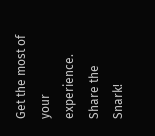Get the most of your experience.
Share the Snark!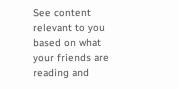See content relevant to you based on what your friends are reading and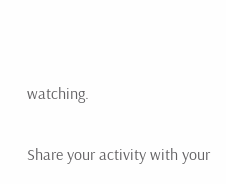watching.

Share your activity with your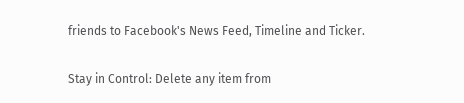friends to Facebook's News Feed, Timeline and Ticker.

Stay in Control: Delete any item from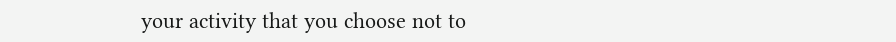your activity that you choose not to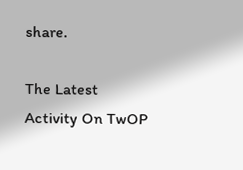share.

The Latest Activity On TwOP